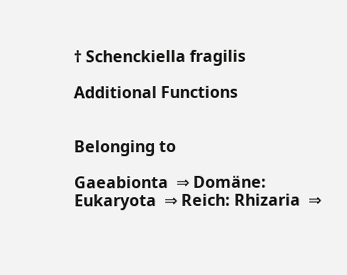† Schenckiella fragilis

Additional Functions


Belonging to

Gaeabionta  ⇒ Domäne: Eukaryota  ⇒ Reich: Rhizaria  ⇒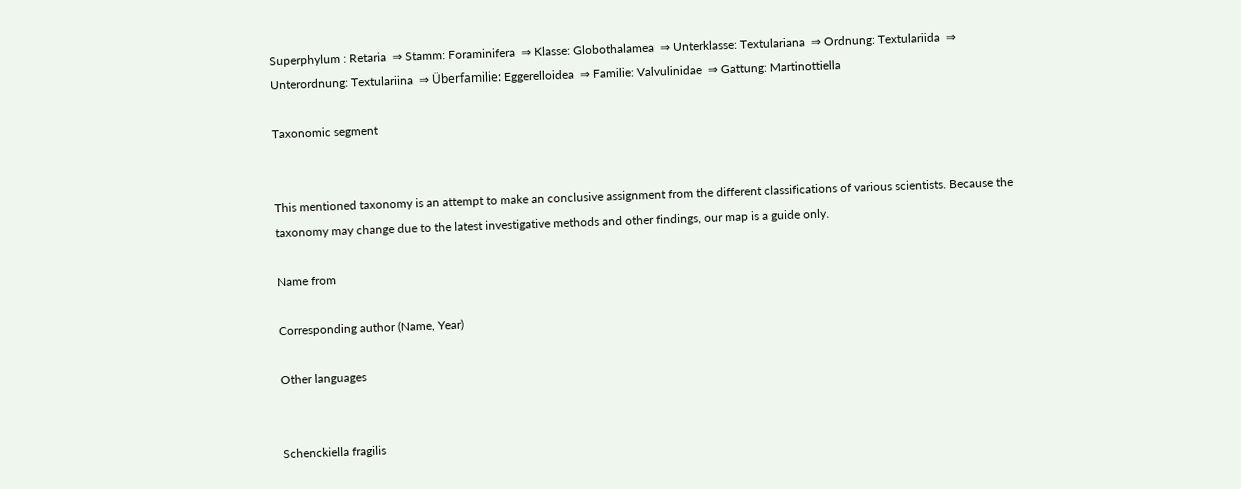Superphylum : Retaria  ⇒ Stamm: Foraminifera  ⇒ Klasse: Globothalamea  ⇒ Unterklasse: Textulariana  ⇒ Ordnung: Textulariida  ⇒ Unterordnung: Textulariina  ⇒ Überfamilie: Eggerelloidea  ⇒ Familie: Valvulinidae  ⇒ Gattung: Martinottiella

Taxonomic segment


This mentioned taxonomy is an attempt to make an conclusive assignment from the different classifications of various scientists. Because the taxonomy may change due to the latest investigative methods and other findings, our map is a guide only.

Name from

Corresponding author (Name, Year)

Other languages


Schenckiella fragilis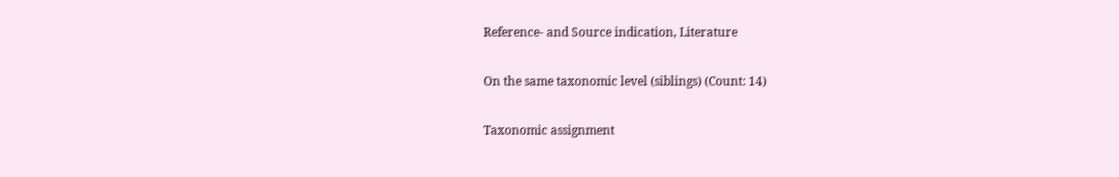Reference- and Source indication, Literature

On the same taxonomic level (siblings) (Count: 14)

Taxonomic assignment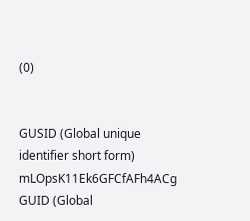(0)


GUSID (Global unique identifier short form) mLOpsK11Ek6GFCfAFh4ACg
GUID (Global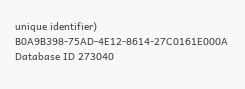unique identifier) B0A9B398-75AD-4E12-8614-27C0161E000A
Database ID 273040